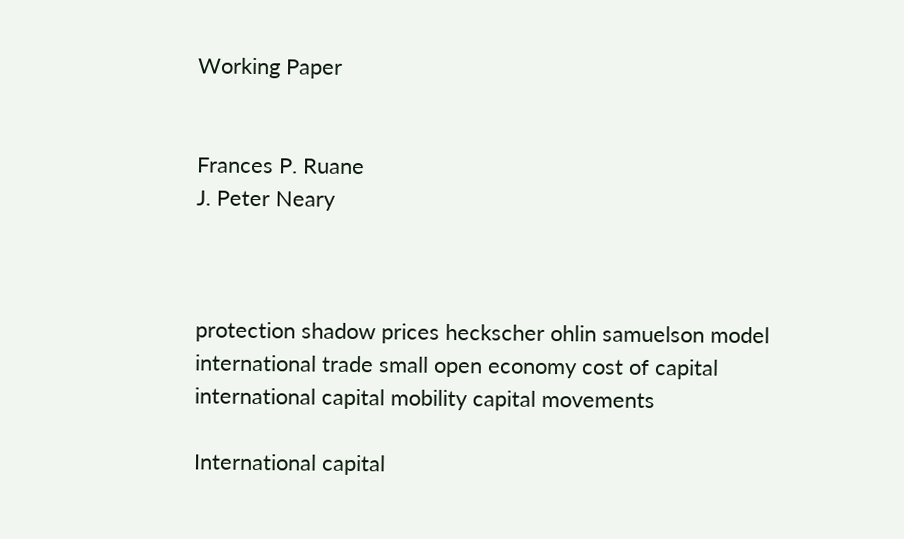Working Paper


Frances P. Ruane
J. Peter Neary



protection shadow prices heckscher ohlin samuelson model international trade small open economy cost of capital international capital mobility capital movements

International capital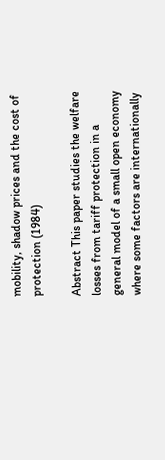mobility, shadow prices and the cost of protection (1984)

Abstract This paper studies the welfare losses from tariff protection in a general model of a small open economy where some factors are internationally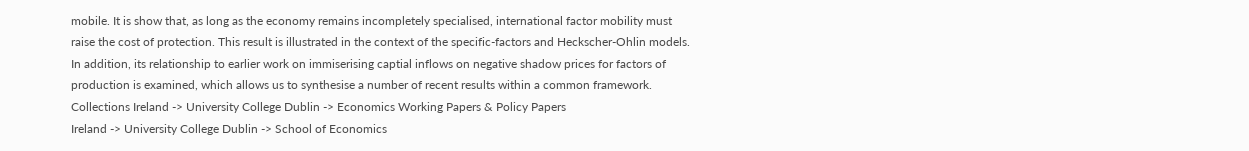mobile. It is show that, as long as the economy remains incompletely specialised, international factor mobility must raise the cost of protection. This result is illustrated in the context of the specific-factors and Heckscher-Ohlin models. In addition, its relationship to earlier work on immiserising captial inflows on negative shadow prices for factors of production is examined, which allows us to synthesise a number of recent results within a common framework.
Collections Ireland -> University College Dublin -> Economics Working Papers & Policy Papers
Ireland -> University College Dublin -> School of Economics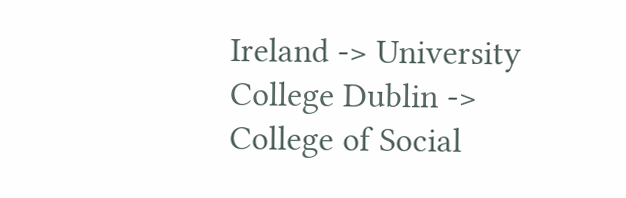Ireland -> University College Dublin -> College of Social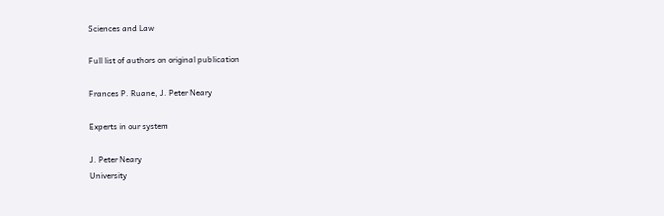Sciences and Law

Full list of authors on original publication

Frances P. Ruane, J. Peter Neary

Experts in our system

J. Peter Neary
University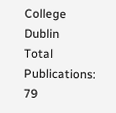College Dublin
Total Publications: 79